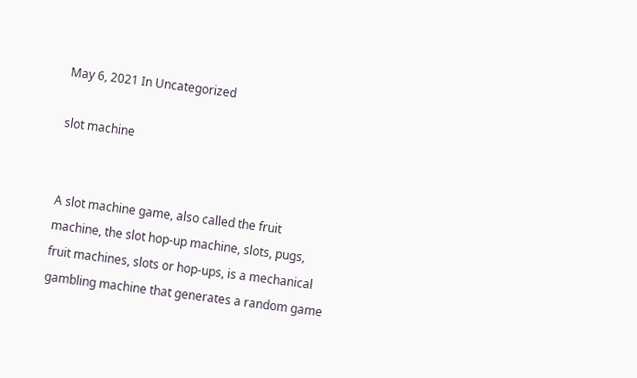May 6, 2021 In Uncategorized

slot machine


A slot machine game, also called the fruit machine, the slot hop-up machine, slots, pugs, fruit machines, slots or hop-ups, is a mechanical gambling machine that generates a random game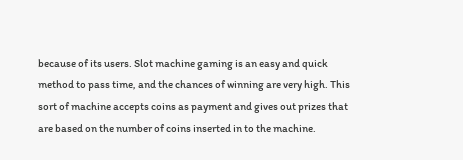because of its users. Slot machine gaming is an easy and quick method to pass time, and the chances of winning are very high. This sort of machine accepts coins as payment and gives out prizes that are based on the number of coins inserted in to the machine.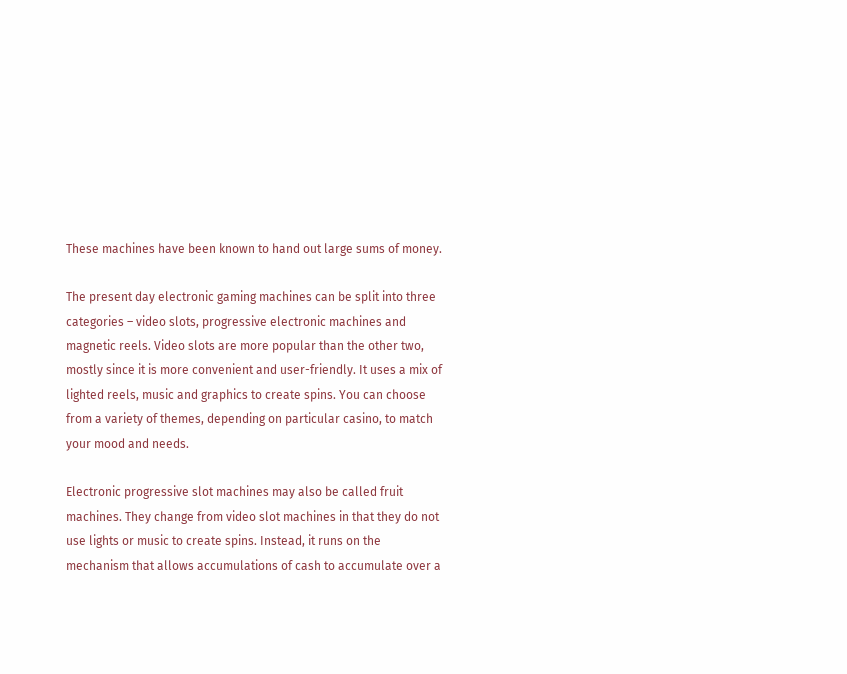These machines have been known to hand out large sums of money.

The present day electronic gaming machines can be split into three categories – video slots, progressive electronic machines and magnetic reels. Video slots are more popular than the other two, mostly since it is more convenient and user-friendly. It uses a mix of lighted reels, music and graphics to create spins. You can choose from a variety of themes, depending on particular casino, to match your mood and needs.

Electronic progressive slot machines may also be called fruit machines. They change from video slot machines in that they do not use lights or music to create spins. Instead, it runs on the mechanism that allows accumulations of cash to accumulate over a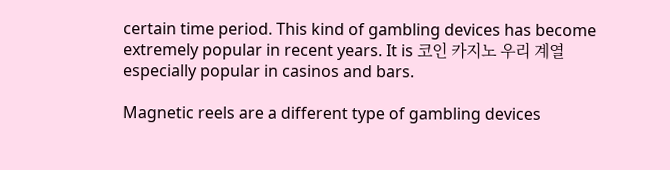certain time period. This kind of gambling devices has become extremely popular in recent years. It is 코인 카지노 우리 계열 especially popular in casinos and bars.

Magnetic reels are a different type of gambling devices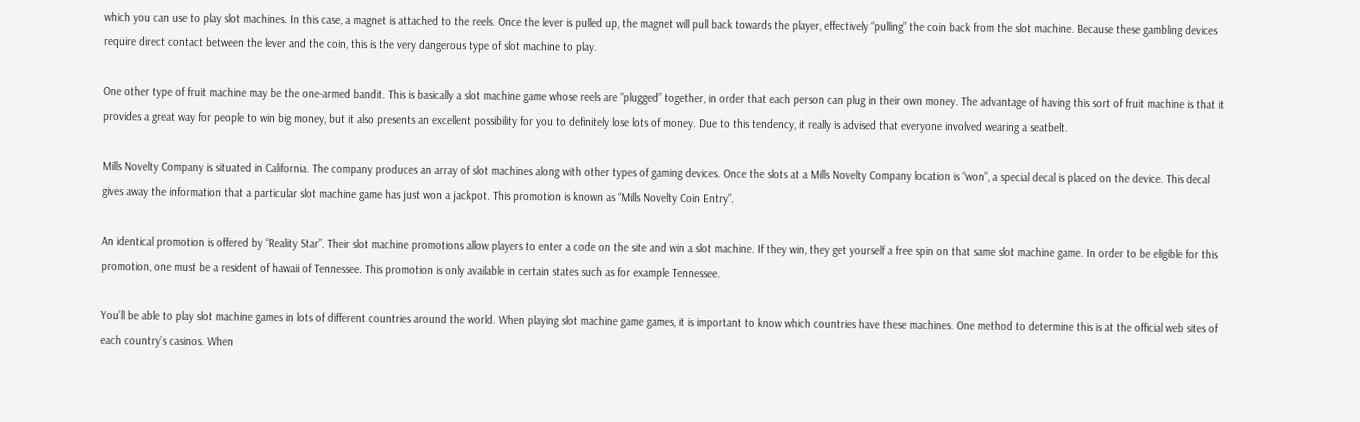which you can use to play slot machines. In this case, a magnet is attached to the reels. Once the lever is pulled up, the magnet will pull back towards the player, effectively “pulling” the coin back from the slot machine. Because these gambling devices require direct contact between the lever and the coin, this is the very dangerous type of slot machine to play.

One other type of fruit machine may be the one-armed bandit. This is basically a slot machine game whose reels are “plugged” together, in order that each person can plug in their own money. The advantage of having this sort of fruit machine is that it provides a great way for people to win big money, but it also presents an excellent possibility for you to definitely lose lots of money. Due to this tendency, it really is advised that everyone involved wearing a seatbelt.

Mills Novelty Company is situated in California. The company produces an array of slot machines along with other types of gaming devices. Once the slots at a Mills Novelty Company location is “won”, a special decal is placed on the device. This decal gives away the information that a particular slot machine game has just won a jackpot. This promotion is known as “Mills Novelty Coin Entry”.

An identical promotion is offered by “Reality Star”. Their slot machine promotions allow players to enter a code on the site and win a slot machine. If they win, they get yourself a free spin on that same slot machine game. In order to be eligible for this promotion, one must be a resident of hawaii of Tennessee. This promotion is only available in certain states such as for example Tennessee.

You’ll be able to play slot machine games in lots of different countries around the world. When playing slot machine game games, it is important to know which countries have these machines. One method to determine this is at the official web sites of each country’s casinos. When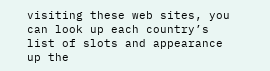visiting these web sites, you can look up each country’s list of slots and appearance up the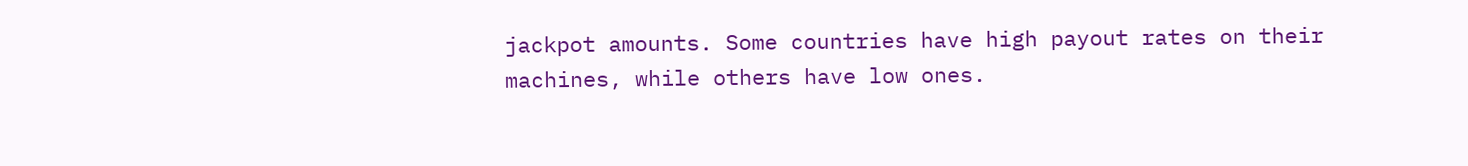jackpot amounts. Some countries have high payout rates on their machines, while others have low ones.